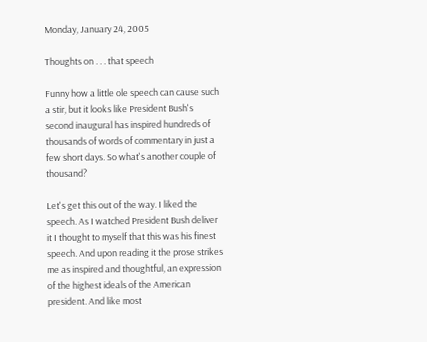Monday, January 24, 2005

Thoughts on . . . that speech

Funny how a little ole speech can cause such a stir, but it looks like President Bush's second inaugural has inspired hundreds of thousands of words of commentary in just a few short days. So what's another couple of thousand?

Let's get this out of the way. I liked the speech. As I watched President Bush deliver it I thought to myself that this was his finest speech. And upon reading it the prose strikes me as inspired and thoughtful, an expression of the highest ideals of the American president. And like most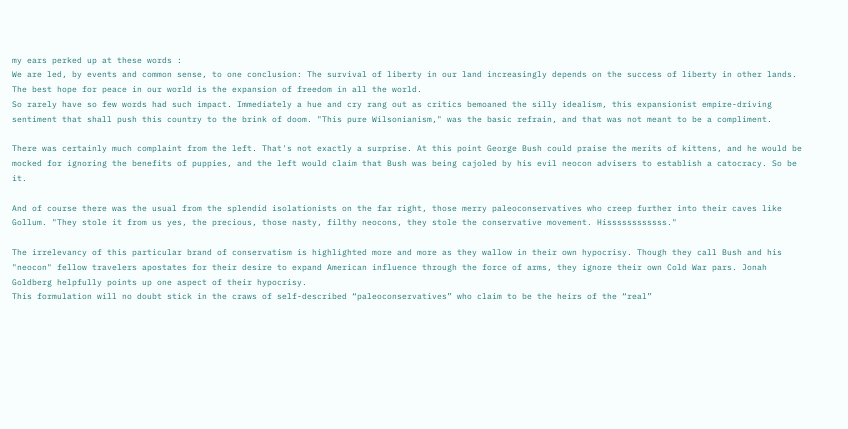my ears perked up at these words :
We are led, by events and common sense, to one conclusion: The survival of liberty in our land increasingly depends on the success of liberty in other lands. The best hope for peace in our world is the expansion of freedom in all the world.
So rarely have so few words had such impact. Immediately a hue and cry rang out as critics bemoaned the silly idealism, this expansionist empire-driving sentiment that shall push this country to the brink of doom. "This pure Wilsonianism," was the basic refrain, and that was not meant to be a compliment.

There was certainly much complaint from the left. That's not exactly a surprise. At this point George Bush could praise the merits of kittens, and he would be mocked for ignoring the benefits of puppies, and the left would claim that Bush was being cajoled by his evil neocon advisers to establish a catocracy. So be it.

And of course there was the usual from the splendid isolationists on the far right, those merry paleoconservatives who creep further into their caves like Gollum. "They stole it from us yes, the precious, those nasty, filthy neocons, they stole the conservative movement. Hissssssssssss."

The irrelevancy of this particular brand of conservatism is highlighted more and more as they wallow in their own hypocrisy. Though they call Bush and his "neocon" fellow travelers apostates for their desire to expand American influence through the force of arms, they ignore their own Cold War pars. Jonah Goldberg helpfully points up one aspect of their hypocrisy.
This formulation will no doubt stick in the craws of self-described “paleoconservatives” who claim to be the heirs of the “real”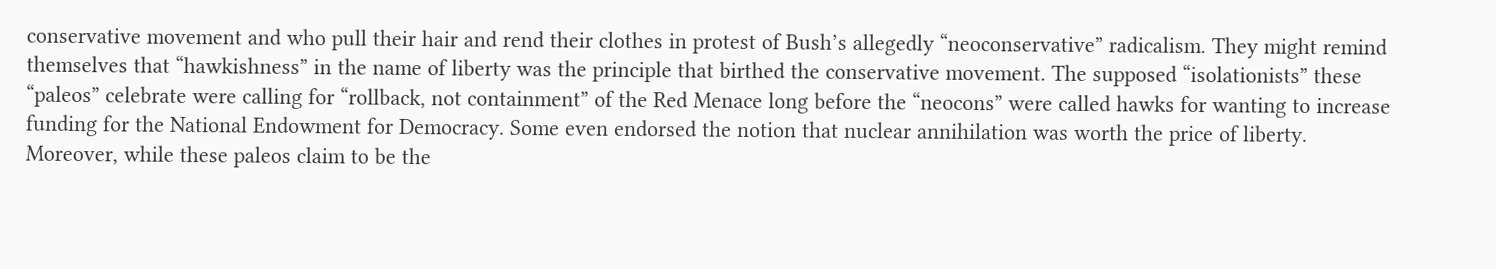conservative movement and who pull their hair and rend their clothes in protest of Bush’s allegedly “neoconservative” radicalism. They might remind themselves that “hawkishness” in the name of liberty was the principle that birthed the conservative movement. The supposed “isolationists” these “paleos” celebrate were calling for “rollback, not containment” of the Red Menace long before the “neocons” were called hawks for wanting to increase funding for the National Endowment for Democracy. Some even endorsed the notion that nuclear annihilation was worth the price of liberty.
Moreover, while these paleos claim to be the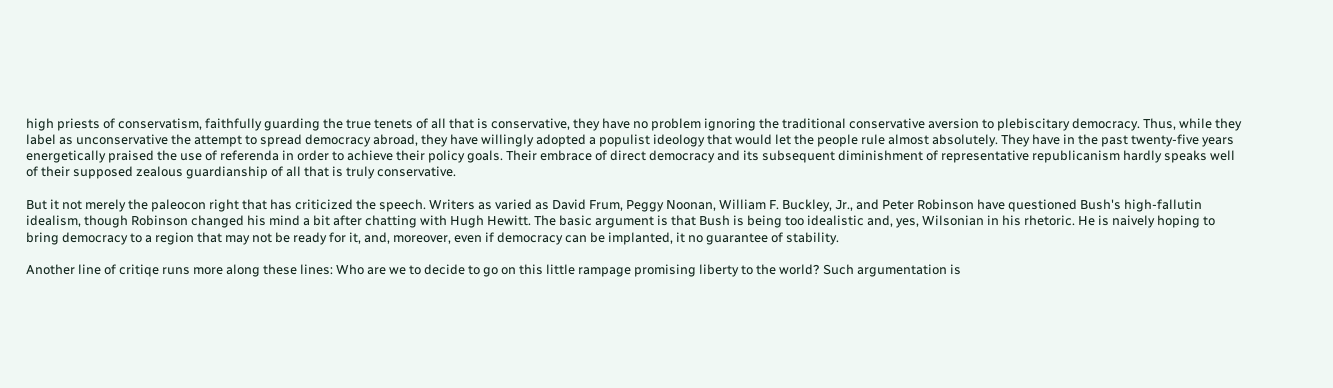high priests of conservatism, faithfully guarding the true tenets of all that is conservative, they have no problem ignoring the traditional conservative aversion to plebiscitary democracy. Thus, while they label as unconservative the attempt to spread democracy abroad, they have willingly adopted a populist ideology that would let the people rule almost absolutely. They have in the past twenty-five years energetically praised the use of referenda in order to achieve their policy goals. Their embrace of direct democracy and its subsequent diminishment of representative republicanism hardly speaks well of their supposed zealous guardianship of all that is truly conservative.

But it not merely the paleocon right that has criticized the speech. Writers as varied as David Frum, Peggy Noonan, William F. Buckley, Jr., and Peter Robinson have questioned Bush's high-fallutin idealism, though Robinson changed his mind a bit after chatting with Hugh Hewitt. The basic argument is that Bush is being too idealistic and, yes, Wilsonian in his rhetoric. He is naively hoping to bring democracy to a region that may not be ready for it, and, moreover, even if democracy can be implanted, it no guarantee of stability.

Another line of critiqe runs more along these lines: Who are we to decide to go on this little rampage promising liberty to the world? Such argumentation is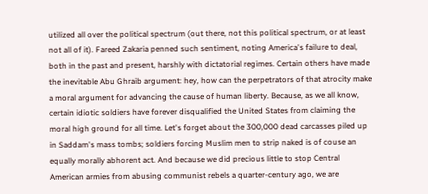utilized all over the political spectrum (out there, not this political spectrum, or at least not all of it). Fareed Zakaria penned such sentiment, noting America's failure to deal, both in the past and present, harshly with dictatorial regimes. Certain others have made the inevitable Abu Ghraib argument: hey, how can the perpetrators of that atrocity make a moral argument for advancing the cause of human liberty. Because, as we all know, certain idiotic soldiers have forever disqualified the United States from claiming the moral high ground for all time. Let's forget about the 300,000 dead carcasses piled up in Saddam's mass tombs; soldiers forcing Muslim men to strip naked is of couse an equally morally abhorent act. And because we did precious little to stop Central American armies from abusing communist rebels a quarter-century ago, we are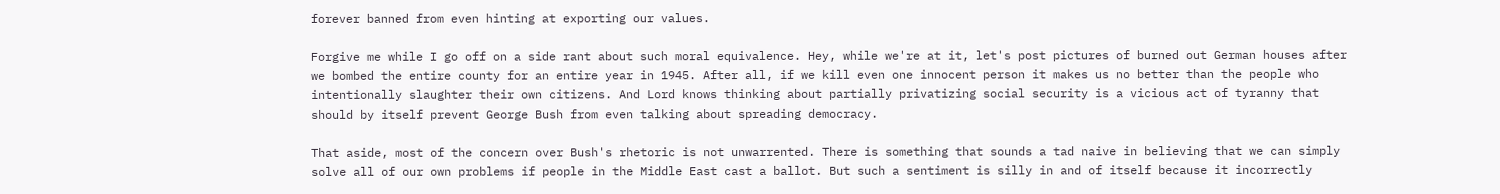forever banned from even hinting at exporting our values.

Forgive me while I go off on a side rant about such moral equivalence. Hey, while we're at it, let's post pictures of burned out German houses after we bombed the entire county for an entire year in 1945. After all, if we kill even one innocent person it makes us no better than the people who intentionally slaughter their own citizens. And Lord knows thinking about partially privatizing social security is a vicious act of tyranny that should by itself prevent George Bush from even talking about spreading democracy.

That aside, most of the concern over Bush's rhetoric is not unwarrented. There is something that sounds a tad naive in believing that we can simply solve all of our own problems if people in the Middle East cast a ballot. But such a sentiment is silly in and of itself because it incorrectly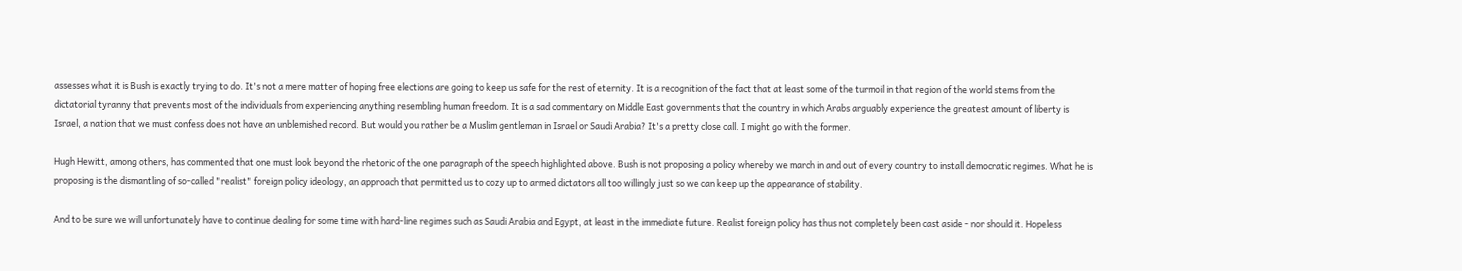assesses what it is Bush is exactly trying to do. It's not a mere matter of hoping free elections are going to keep us safe for the rest of eternity. It is a recognition of the fact that at least some of the turmoil in that region of the world stems from the dictatorial tyranny that prevents most of the individuals from experiencing anything resembling human freedom. It is a sad commentary on Middle East governments that the country in which Arabs arguably experience the greatest amount of liberty is Israel, a nation that we must confess does not have an unblemished record. But would you rather be a Muslim gentleman in Israel or Saudi Arabia? It's a pretty close call. I might go with the former.

Hugh Hewitt, among others, has commented that one must look beyond the rhetoric of the one paragraph of the speech highlighted above. Bush is not proposing a policy whereby we march in and out of every country to install democratic regimes. What he is proposing is the dismantling of so-called "realist" foreign policy ideology, an approach that permitted us to cozy up to armed dictators all too willingly just so we can keep up the appearance of stability.

And to be sure we will unfortunately have to continue dealing for some time with hard-line regimes such as Saudi Arabia and Egypt, at least in the immediate future. Realist foreign policy has thus not completely been cast aside - nor should it. Hopeless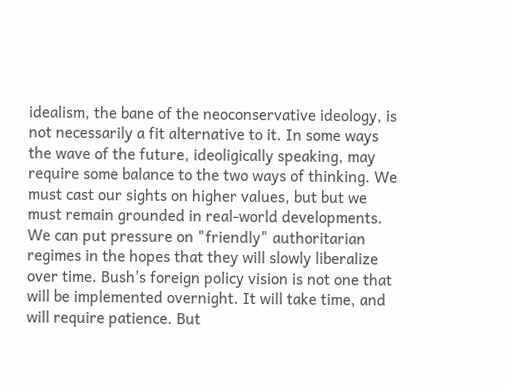idealism, the bane of the neoconservative ideology, is not necessarily a fit alternative to it. In some ways the wave of the future, ideoligically speaking, may require some balance to the two ways of thinking. We must cast our sights on higher values, but but we must remain grounded in real-world developments. We can put pressure on "friendly" authoritarian regimes in the hopes that they will slowly liberalize over time. Bush's foreign policy vision is not one that will be implemented overnight. It will take time, and will require patience. But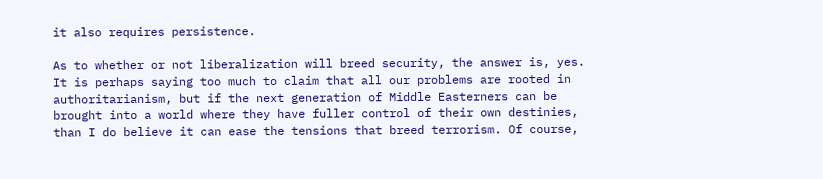it also requires persistence.

As to whether or not liberalization will breed security, the answer is, yes. It is perhaps saying too much to claim that all our problems are rooted in authoritarianism, but if the next generation of Middle Easterners can be brought into a world where they have fuller control of their own destinies, than I do believe it can ease the tensions that breed terrorism. Of course,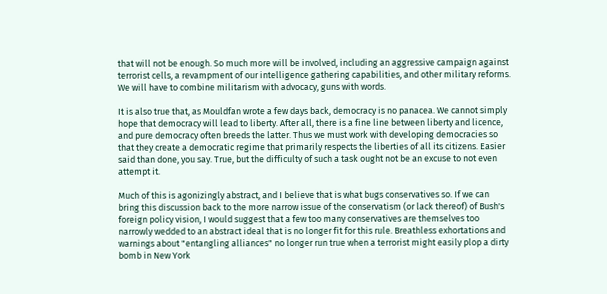that will not be enough. So much more will be involved, including an aggressive campaign against terrorist cells, a revampment of our intelligence gathering capabilities, and other military reforms. We will have to combine militarism with advocacy, guns with words.

It is also true that, as Mouldfan wrote a few days back, democracy is no panacea. We cannot simply hope that democracy will lead to liberty. After all, there is a fine line between liberty and licence, and pure democracy often breeds the latter. Thus we must work with developing democracies so that they create a democratic regime that primarily respects the liberties of all its citizens. Easier said than done, you say. True, but the difficulty of such a task ought not be an excuse to not even attempt it.

Much of this is agonizingly abstract, and I believe that is what bugs conservatives so. If we can bring this discussion back to the more narrow issue of the conservatism (or lack thereof) of Bush's foreign policy vision, I would suggest that a few too many conservatives are themselves too narrowly wedded to an abstract ideal that is no longer fit for this rule. Breathless exhortations and warnings about "entangling alliances" no longer run true when a terrorist might easily plop a dirty bomb in New York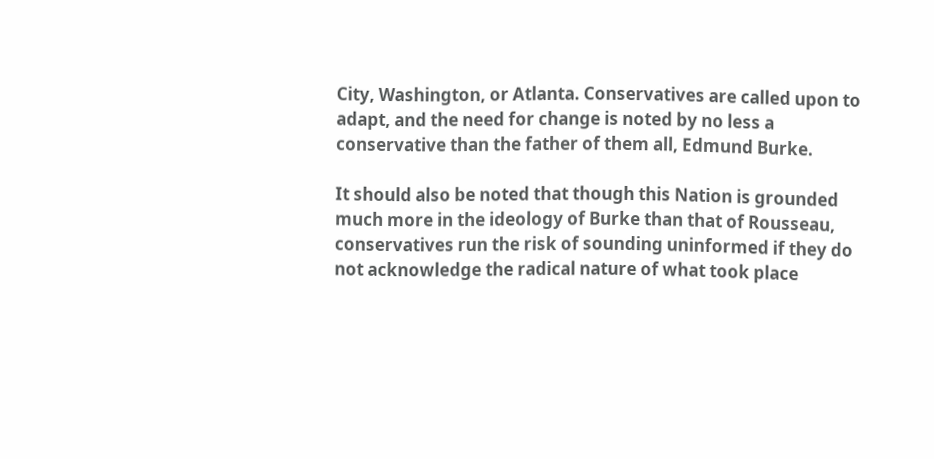City, Washington, or Atlanta. Conservatives are called upon to adapt, and the need for change is noted by no less a conservative than the father of them all, Edmund Burke.

It should also be noted that though this Nation is grounded much more in the ideology of Burke than that of Rousseau, conservatives run the risk of sounding uninformed if they do not acknowledge the radical nature of what took place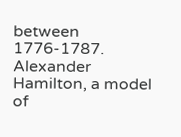between 1776-1787. Alexander Hamilton, a model of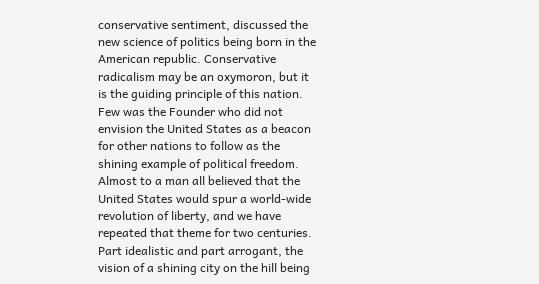conservative sentiment, discussed the new science of politics being born in the American republic. Conservative radicalism may be an oxymoron, but it is the guiding principle of this nation. Few was the Founder who did not envision the United States as a beacon for other nations to follow as the shining example of political freedom. Almost to a man all believed that the United States would spur a world-wide revolution of liberty, and we have repeated that theme for two centuries. Part idealistic and part arrogant, the vision of a shining city on the hill being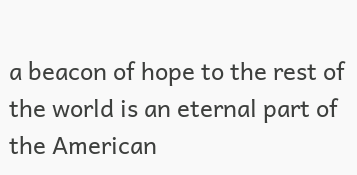a beacon of hope to the rest of the world is an eternal part of the American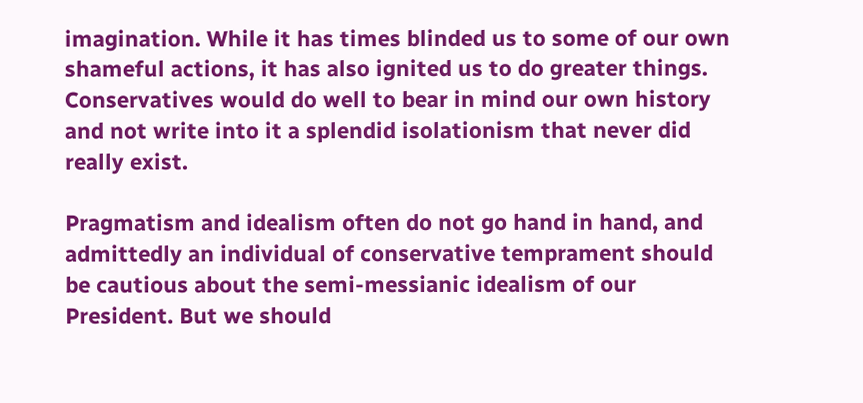imagination. While it has times blinded us to some of our own shameful actions, it has also ignited us to do greater things. Conservatives would do well to bear in mind our own history and not write into it a splendid isolationism that never did really exist.

Pragmatism and idealism often do not go hand in hand, and admittedly an individual of conservative temprament should be cautious about the semi-messianic idealism of our President. But we should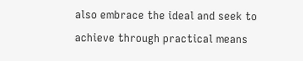also embrace the ideal and seek to achieve through practical means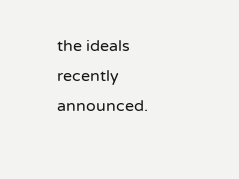the ideals recently announced.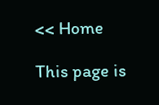<< Home

This page is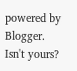powered by Blogger. Isn't yours?